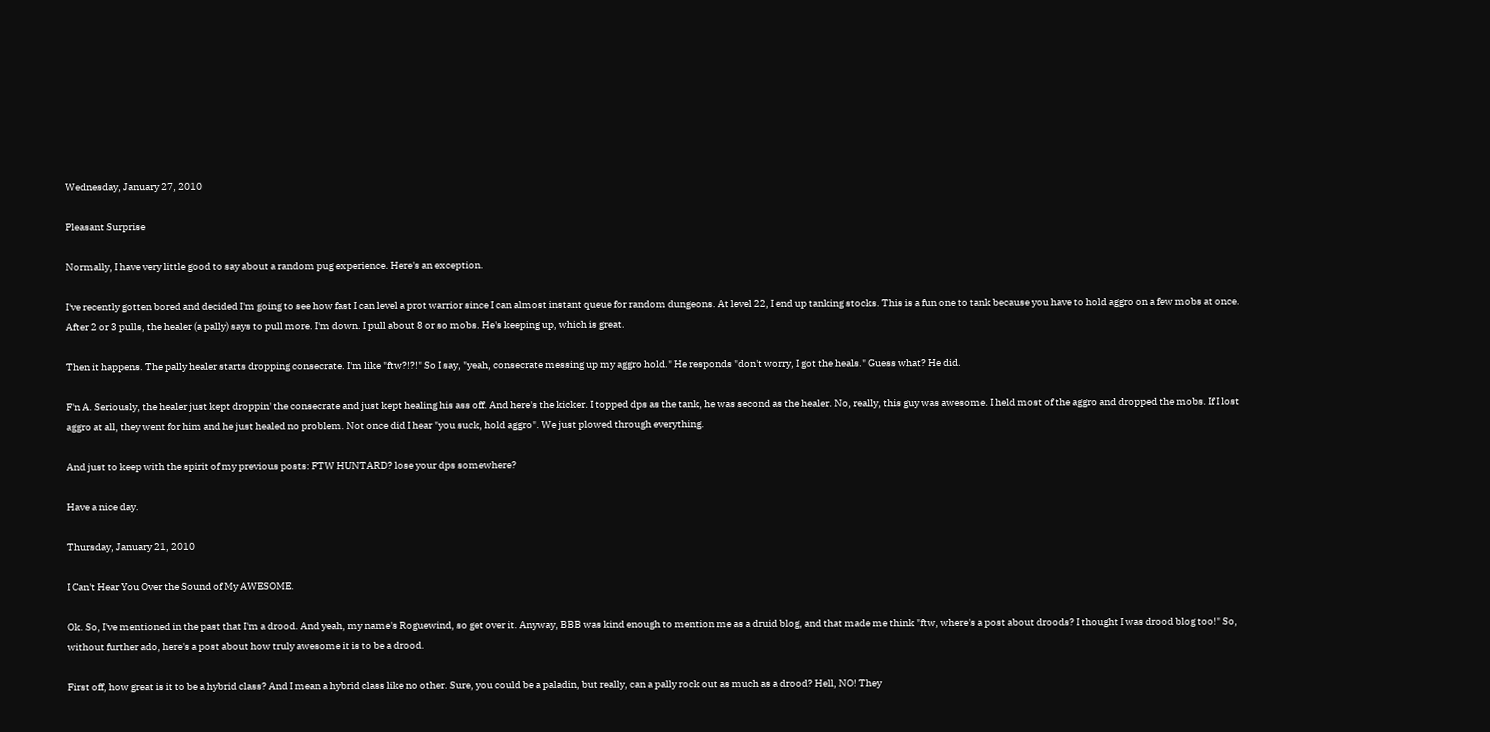Wednesday, January 27, 2010

Pleasant Surprise

Normally, I have very little good to say about a random pug experience. Here's an exception.

I've recently gotten bored and decided I'm going to see how fast I can level a prot warrior since I can almost instant queue for random dungeons. At level 22, I end up tanking stocks. This is a fun one to tank because you have to hold aggro on a few mobs at once. After 2 or 3 pulls, the healer (a pally) says to pull more. I'm down. I pull about 8 or so mobs. He's keeping up, which is great.

Then it happens. The pally healer starts dropping consecrate. I'm like "ftw?!?!" So I say, "yeah, consecrate messing up my aggro hold." He responds "don't worry, I got the heals." Guess what? He did.

F'n A. Seriously, the healer just kept droppin' the consecrate and just kept healing his ass off. And here's the kicker. I topped dps as the tank, he was second as the healer. No, really, this guy was awesome. I held most of the aggro and dropped the mobs. If I lost aggro at all, they went for him and he just healed no problem. Not once did I hear "you suck, hold aggro". We just plowed through everything.

And just to keep with the spirit of my previous posts: FTW HUNTARD? lose your dps somewhere?

Have a nice day.

Thursday, January 21, 2010

I Can't Hear You Over the Sound of My AWESOME.

Ok. So, I've mentioned in the past that I'm a drood. And yeah, my name's Roguewind, so get over it. Anyway, BBB was kind enough to mention me as a druid blog, and that made me think "ftw, where's a post about droods? I thought I was drood blog too!" So, without further ado, here's a post about how truly awesome it is to be a drood.

First off, how great is it to be a hybrid class? And I mean a hybrid class like no other. Sure, you could be a paladin, but really, can a pally rock out as much as a drood? Hell, NO! They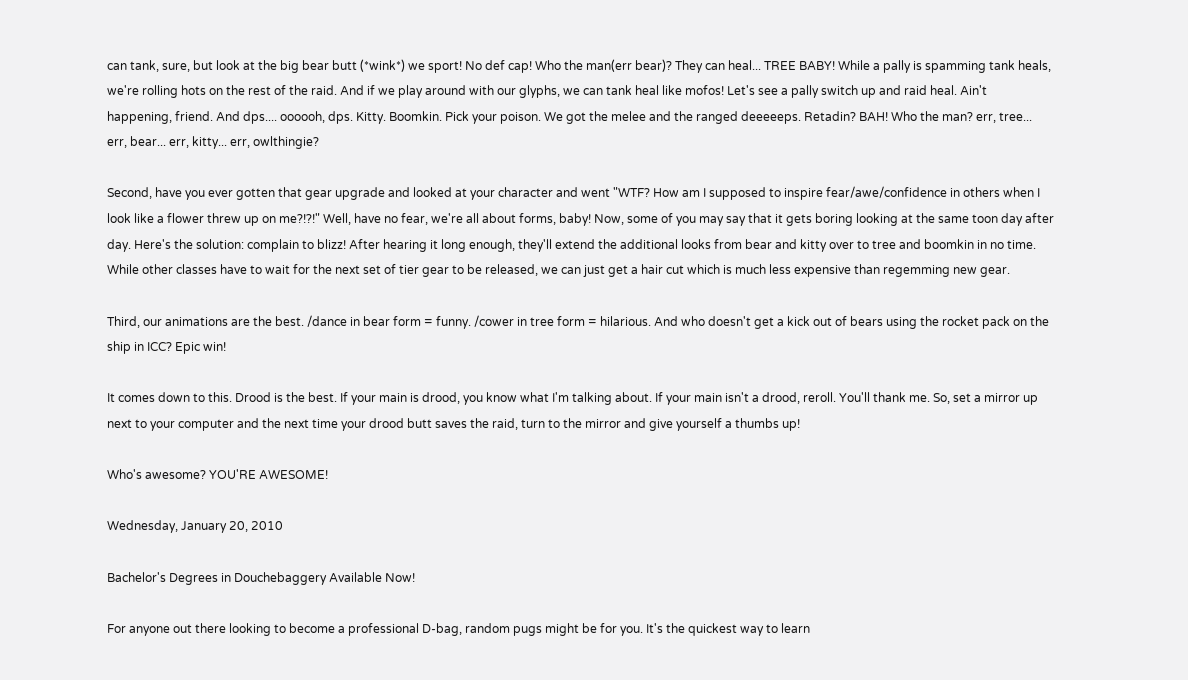can tank, sure, but look at the big bear butt (*wink*) we sport! No def cap! Who the man(err bear)? They can heal... TREE BABY! While a pally is spamming tank heals, we're rolling hots on the rest of the raid. And if we play around with our glyphs, we can tank heal like mofos! Let's see a pally switch up and raid heal. Ain't happening, friend. And dps.... oooooh, dps. Kitty. Boomkin. Pick your poison. We got the melee and the ranged deeeeeps. Retadin? BAH! Who the man? err, tree... err, bear... err, kitty... err, owlthingie?

Second, have you ever gotten that gear upgrade and looked at your character and went "WTF? How am I supposed to inspire fear/awe/confidence in others when I look like a flower threw up on me?!?!" Well, have no fear, we're all about forms, baby! Now, some of you may say that it gets boring looking at the same toon day after day. Here's the solution: complain to blizz! After hearing it long enough, they'll extend the additional looks from bear and kitty over to tree and boomkin in no time. While other classes have to wait for the next set of tier gear to be released, we can just get a hair cut which is much less expensive than regemming new gear.

Third, our animations are the best. /dance in bear form = funny. /cower in tree form = hilarious. And who doesn't get a kick out of bears using the rocket pack on the ship in ICC? Epic win!

It comes down to this. Drood is the best. If your main is drood, you know what I'm talking about. If your main isn't a drood, reroll. You'll thank me. So, set a mirror up next to your computer and the next time your drood butt saves the raid, turn to the mirror and give yourself a thumbs up!

Who's awesome? YOU'RE AWESOME!

Wednesday, January 20, 2010

Bachelor's Degrees in Douchebaggery Available Now!

For anyone out there looking to become a professional D-bag, random pugs might be for you. It's the quickest way to learn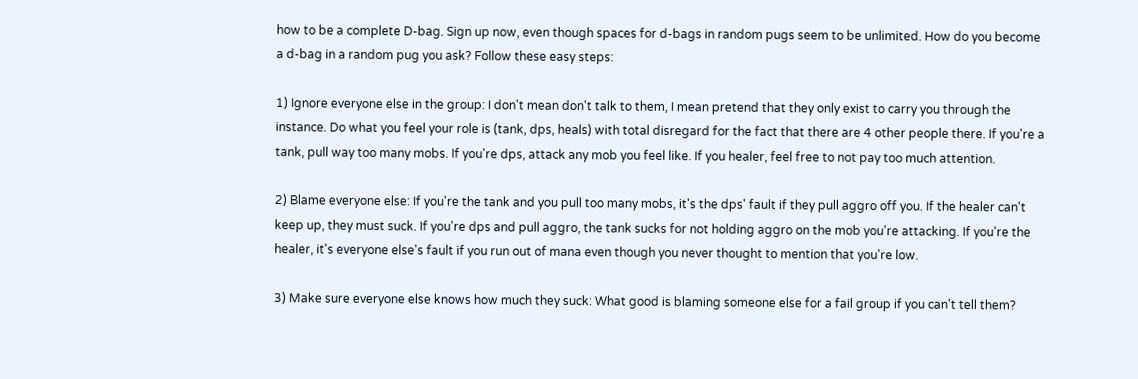how to be a complete D-bag. Sign up now, even though spaces for d-bags in random pugs seem to be unlimited. How do you become a d-bag in a random pug you ask? Follow these easy steps:

1) Ignore everyone else in the group: I don't mean don't talk to them, I mean pretend that they only exist to carry you through the instance. Do what you feel your role is (tank, dps, heals) with total disregard for the fact that there are 4 other people there. If you're a tank, pull way too many mobs. If you're dps, attack any mob you feel like. If you healer, feel free to not pay too much attention.

2) Blame everyone else: If you're the tank and you pull too many mobs, it's the dps' fault if they pull aggro off you. If the healer can't keep up, they must suck. If you're dps and pull aggro, the tank sucks for not holding aggro on the mob you're attacking. If you're the healer, it's everyone else's fault if you run out of mana even though you never thought to mention that you're low.

3) Make sure everyone else knows how much they suck: What good is blaming someone else for a fail group if you can't tell them?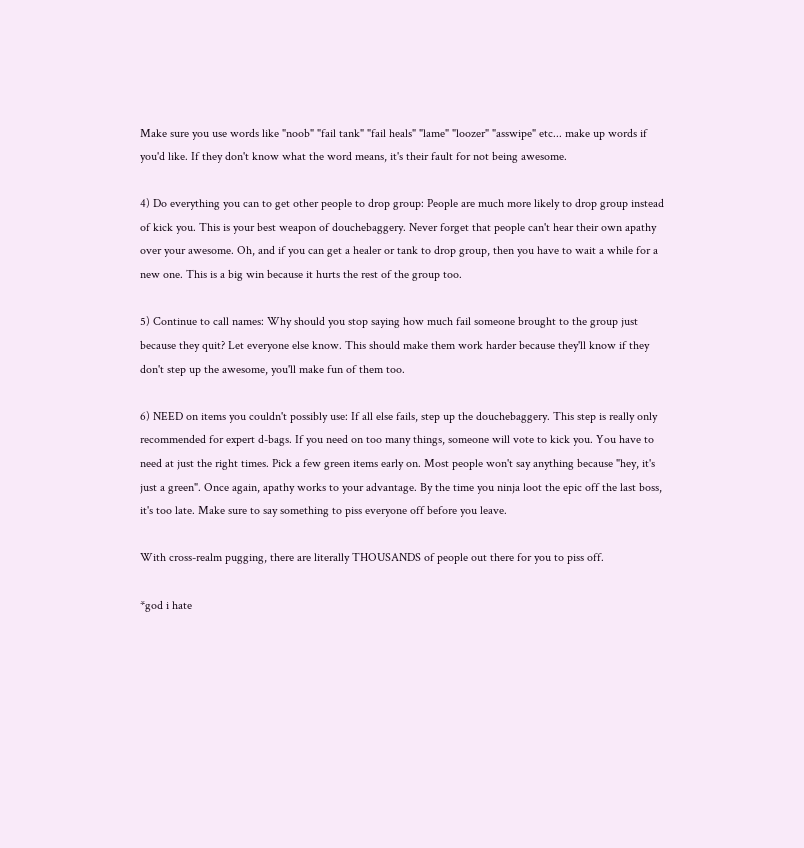Make sure you use words like "noob" "fail tank" "fail heals" "lame" "loozer" "asswipe" etc... make up words if you'd like. If they don't know what the word means, it's their fault for not being awesome.

4) Do everything you can to get other people to drop group: People are much more likely to drop group instead of kick you. This is your best weapon of douchebaggery. Never forget that people can't hear their own apathy over your awesome. Oh, and if you can get a healer or tank to drop group, then you have to wait a while for a new one. This is a big win because it hurts the rest of the group too.

5) Continue to call names: Why should you stop saying how much fail someone brought to the group just because they quit? Let everyone else know. This should make them work harder because they'll know if they don't step up the awesome, you'll make fun of them too.

6) NEED on items you couldn't possibly use: If all else fails, step up the douchebaggery. This step is really only recommended for expert d-bags. If you need on too many things, someone will vote to kick you. You have to need at just the right times. Pick a few green items early on. Most people won't say anything because "hey, it's just a green". Once again, apathy works to your advantage. By the time you ninja loot the epic off the last boss, it's too late. Make sure to say something to piss everyone off before you leave.

With cross-realm pugging, there are literally THOUSANDS of people out there for you to piss off.

*god i hate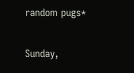random pugs*

Sunday,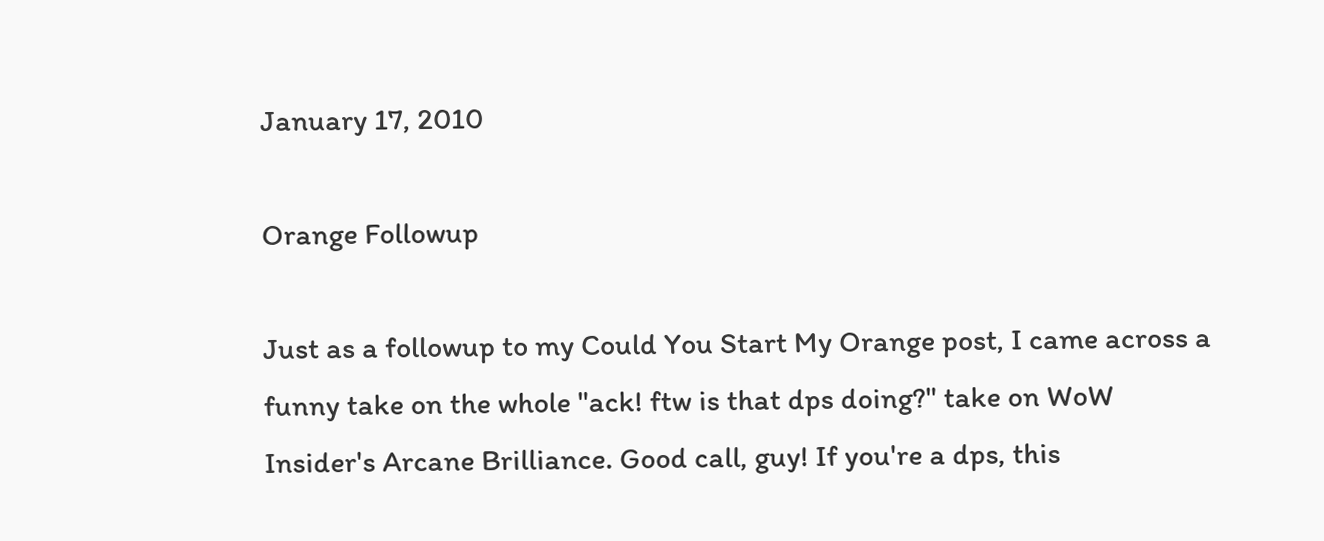January 17, 2010

Orange Followup

Just as a followup to my Could You Start My Orange post, I came across a funny take on the whole "ack! ftw is that dps doing?" take on WoW Insider's Arcane Brilliance. Good call, guy! If you're a dps, this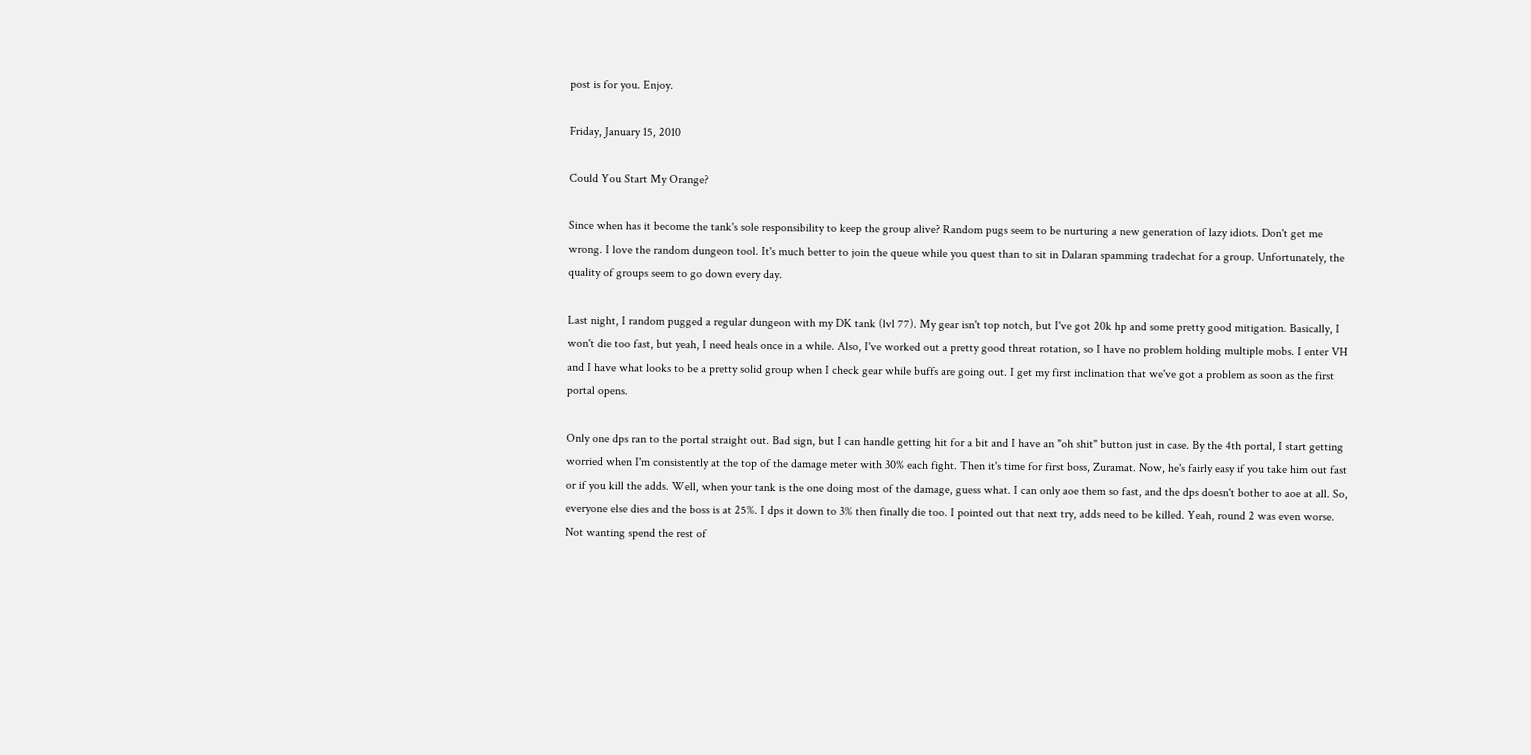post is for you. Enjoy.

Friday, January 15, 2010

Could You Start My Orange?

Since when has it become the tank's sole responsibility to keep the group alive? Random pugs seem to be nurturing a new generation of lazy idiots. Don't get me wrong. I love the random dungeon tool. It's much better to join the queue while you quest than to sit in Dalaran spamming tradechat for a group. Unfortunately, the quality of groups seem to go down every day.

Last night, I random pugged a regular dungeon with my DK tank (lvl 77). My gear isn't top notch, but I've got 20k hp and some pretty good mitigation. Basically, I won't die too fast, but yeah, I need heals once in a while. Also, I've worked out a pretty good threat rotation, so I have no problem holding multiple mobs. I enter VH and I have what looks to be a pretty solid group when I check gear while buffs are going out. I get my first inclination that we've got a problem as soon as the first portal opens.

Only one dps ran to the portal straight out. Bad sign, but I can handle getting hit for a bit and I have an "oh shit" button just in case. By the 4th portal, I start getting worried when I'm consistently at the top of the damage meter with 30% each fight. Then it's time for first boss, Zuramat. Now, he's fairly easy if you take him out fast or if you kill the adds. Well, when your tank is the one doing most of the damage, guess what. I can only aoe them so fast, and the dps doesn't bother to aoe at all. So, everyone else dies and the boss is at 25%. I dps it down to 3% then finally die too. I pointed out that next try, adds need to be killed. Yeah, round 2 was even worse. Not wanting spend the rest of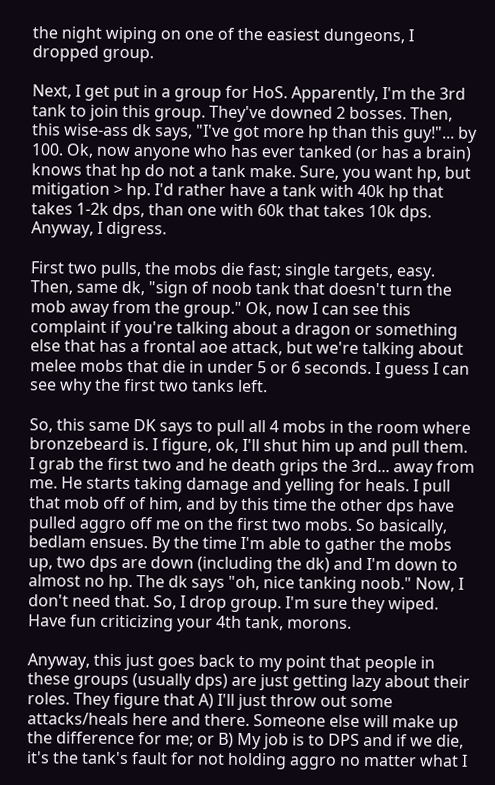the night wiping on one of the easiest dungeons, I dropped group.

Next, I get put in a group for HoS. Apparently, I'm the 3rd tank to join this group. They've downed 2 bosses. Then, this wise-ass dk says, "I've got more hp than this guy!"... by 100. Ok, now anyone who has ever tanked (or has a brain) knows that hp do not a tank make. Sure, you want hp, but mitigation > hp. I'd rather have a tank with 40k hp that takes 1-2k dps, than one with 60k that takes 10k dps. Anyway, I digress.

First two pulls, the mobs die fast; single targets, easy. Then, same dk, "sign of noob tank that doesn't turn the mob away from the group." Ok, now I can see this complaint if you're talking about a dragon or something else that has a frontal aoe attack, but we're talking about melee mobs that die in under 5 or 6 seconds. I guess I can see why the first two tanks left.

So, this same DK says to pull all 4 mobs in the room where bronzebeard is. I figure, ok, I'll shut him up and pull them. I grab the first two and he death grips the 3rd... away from me. He starts taking damage and yelling for heals. I pull that mob off of him, and by this time the other dps have pulled aggro off me on the first two mobs. So basically, bedlam ensues. By the time I'm able to gather the mobs up, two dps are down (including the dk) and I'm down to almost no hp. The dk says "oh, nice tanking noob." Now, I don't need that. So, I drop group. I'm sure they wiped. Have fun criticizing your 4th tank, morons.

Anyway, this just goes back to my point that people in these groups (usually dps) are just getting lazy about their roles. They figure that A) I'll just throw out some attacks/heals here and there. Someone else will make up the difference for me; or B) My job is to DPS and if we die, it's the tank's fault for not holding aggro no matter what I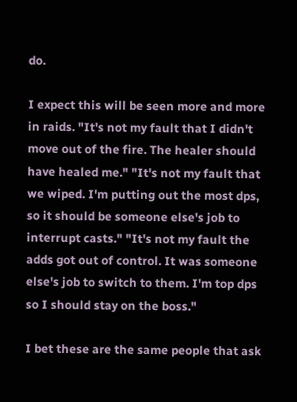do.

I expect this will be seen more and more in raids. "It's not my fault that I didn't move out of the fire. The healer should have healed me." "It's not my fault that we wiped. I'm putting out the most dps, so it should be someone else's job to interrupt casts." "It's not my fault the adds got out of control. It was someone else's job to switch to them. I'm top dps so I should stay on the boss."

I bet these are the same people that ask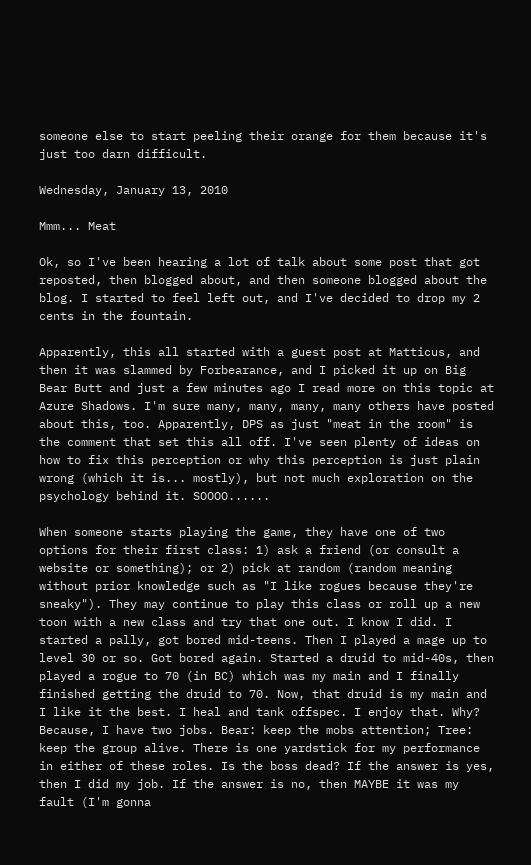someone else to start peeling their orange for them because it's just too darn difficult.

Wednesday, January 13, 2010

Mmm... Meat

Ok, so I've been hearing a lot of talk about some post that got reposted, then blogged about, and then someone blogged about the blog. I started to feel left out, and I've decided to drop my 2 cents in the fountain.

Apparently, this all started with a guest post at Matticus, and then it was slammed by Forbearance, and I picked it up on Big Bear Butt and just a few minutes ago I read more on this topic at Azure Shadows. I'm sure many, many, many, many others have posted about this, too. Apparently, DPS as just "meat in the room" is the comment that set this all off. I've seen plenty of ideas on how to fix this perception or why this perception is just plain wrong (which it is... mostly), but not much exploration on the psychology behind it. SOOOO......

When someone starts playing the game, they have one of two options for their first class: 1) ask a friend (or consult a website or something); or 2) pick at random (random meaning without prior knowledge such as "I like rogues because they're sneaky"). They may continue to play this class or roll up a new toon with a new class and try that one out. I know I did. I started a pally, got bored mid-teens. Then I played a mage up to level 30 or so. Got bored again. Started a druid to mid-40s, then played a rogue to 70 (in BC) which was my main and I finally finished getting the druid to 70. Now, that druid is my main and I like it the best. I heal and tank offspec. I enjoy that. Why? Because, I have two jobs. Bear: keep the mobs attention; Tree: keep the group alive. There is one yardstick for my performance in either of these roles. Is the boss dead? If the answer is yes, then I did my job. If the answer is no, then MAYBE it was my fault (I'm gonna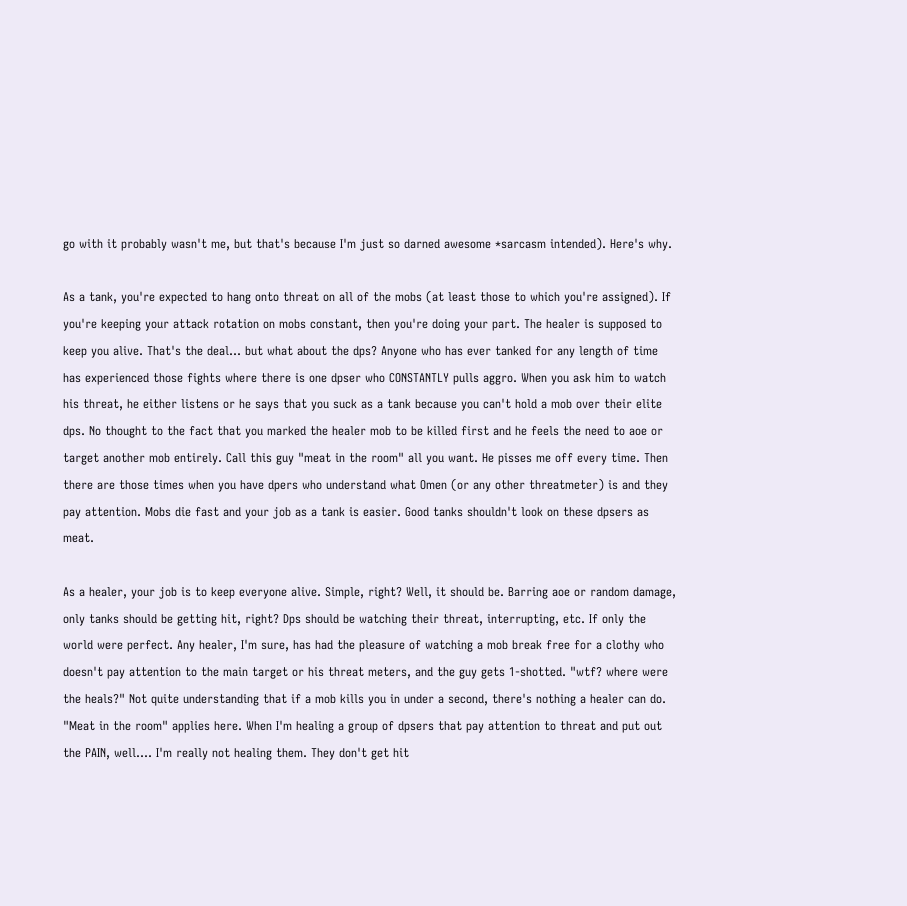go with it probably wasn't me, but that's because I'm just so darned awesome *sarcasm intended). Here's why.

As a tank, you're expected to hang onto threat on all of the mobs (at least those to which you're assigned). If you're keeping your attack rotation on mobs constant, then you're doing your part. The healer is supposed to keep you alive. That's the deal... but what about the dps? Anyone who has ever tanked for any length of time has experienced those fights where there is one dpser who CONSTANTLY pulls aggro. When you ask him to watch his threat, he either listens or he says that you suck as a tank because you can't hold a mob over their elite dps. No thought to the fact that you marked the healer mob to be killed first and he feels the need to aoe or target another mob entirely. Call this guy "meat in the room" all you want. He pisses me off every time. Then there are those times when you have dpers who understand what Omen (or any other threatmeter) is and they pay attention. Mobs die fast and your job as a tank is easier. Good tanks shouldn't look on these dpsers as meat.

As a healer, your job is to keep everyone alive. Simple, right? Well, it should be. Barring aoe or random damage, only tanks should be getting hit, right? Dps should be watching their threat, interrupting, etc. If only the world were perfect. Any healer, I'm sure, has had the pleasure of watching a mob break free for a clothy who doesn't pay attention to the main target or his threat meters, and the guy gets 1-shotted. "wtf? where were the heals?" Not quite understanding that if a mob kills you in under a second, there's nothing a healer can do. "Meat in the room" applies here. When I'm healing a group of dpsers that pay attention to threat and put out the PAIN, well.... I'm really not healing them. They don't get hit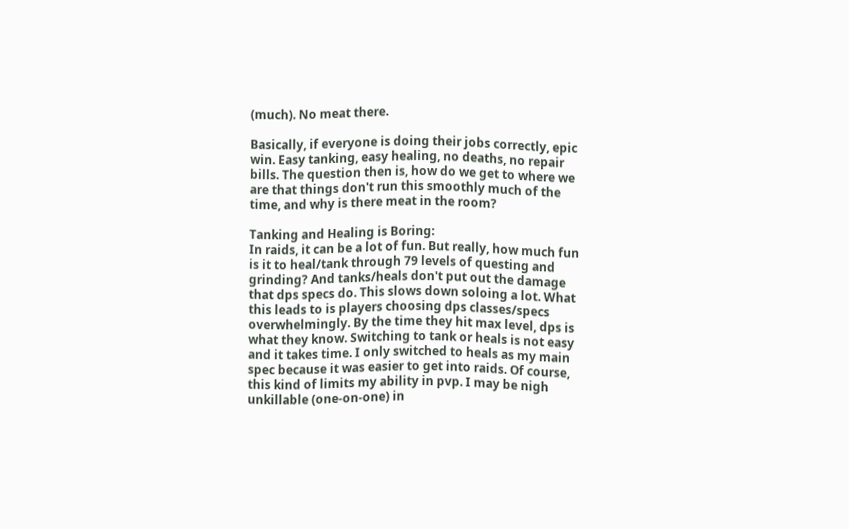(much). No meat there.

Basically, if everyone is doing their jobs correctly, epic win. Easy tanking, easy healing, no deaths, no repair bills. The question then is, how do we get to where we are that things don't run this smoothly much of the time, and why is there meat in the room?

Tanking and Healing is Boring:
In raids, it can be a lot of fun. But really, how much fun is it to heal/tank through 79 levels of questing and grinding? And tanks/heals don't put out the damage that dps specs do. This slows down soloing a lot. What this leads to is players choosing dps classes/specs overwhelmingly. By the time they hit max level, dps is what they know. Switching to tank or heals is not easy and it takes time. I only switched to heals as my main spec because it was easier to get into raids. Of course, this kind of limits my ability in pvp. I may be nigh unkillable (one-on-one) in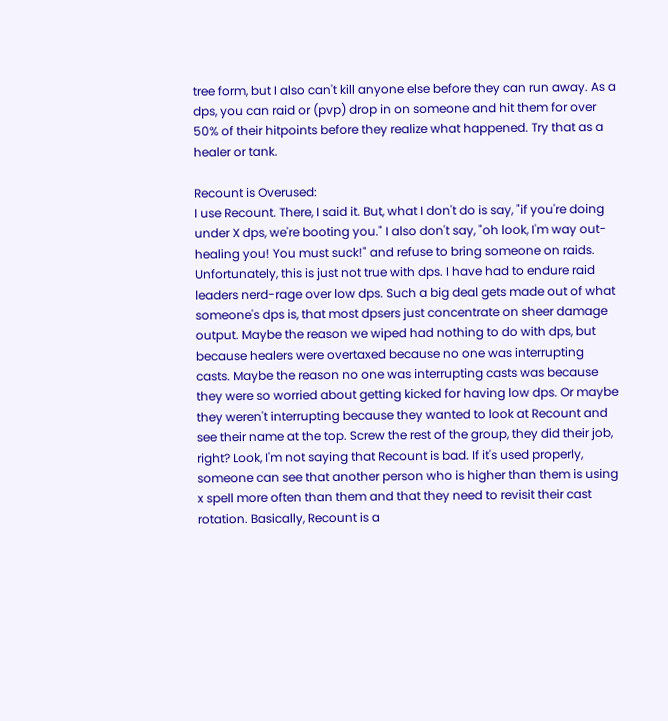tree form, but I also can't kill anyone else before they can run away. As a dps, you can raid or (pvp) drop in on someone and hit them for over 50% of their hitpoints before they realize what happened. Try that as a healer or tank.

Recount is Overused:
I use Recount. There, I said it. But, what I don't do is say, "if you're doing under X dps, we're booting you." I also don't say, "oh look, I'm way out-healing you! You must suck!" and refuse to bring someone on raids. Unfortunately, this is just not true with dps. I have had to endure raid leaders nerd-rage over low dps. Such a big deal gets made out of what someone's dps is, that most dpsers just concentrate on sheer damage output. Maybe the reason we wiped had nothing to do with dps, but because healers were overtaxed because no one was interrupting casts. Maybe the reason no one was interrupting casts was because they were so worried about getting kicked for having low dps. Or maybe they weren't interrupting because they wanted to look at Recount and see their name at the top. Screw the rest of the group, they did their job, right? Look, I'm not saying that Recount is bad. If it's used properly, someone can see that another person who is higher than them is using x spell more often than them and that they need to revisit their cast rotation. Basically, Recount is a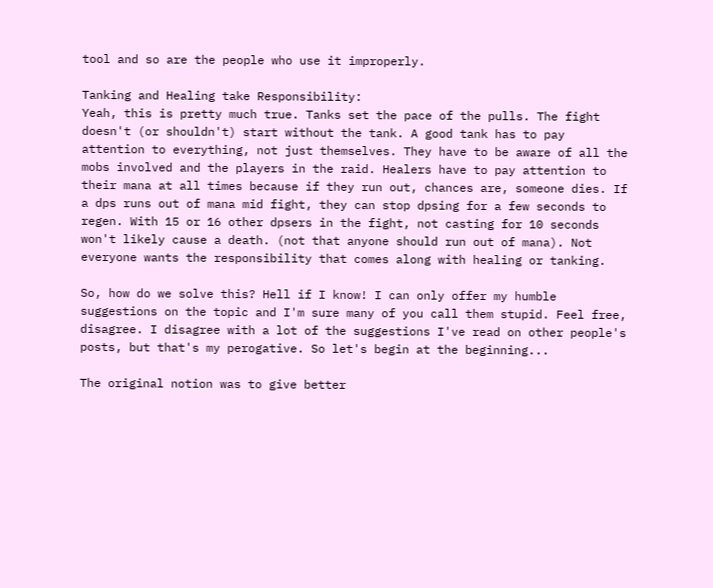tool and so are the people who use it improperly.

Tanking and Healing take Responsibility:
Yeah, this is pretty much true. Tanks set the pace of the pulls. The fight doesn't (or shouldn't) start without the tank. A good tank has to pay attention to everything, not just themselves. They have to be aware of all the mobs involved and the players in the raid. Healers have to pay attention to their mana at all times because if they run out, chances are, someone dies. If a dps runs out of mana mid fight, they can stop dpsing for a few seconds to regen. With 15 or 16 other dpsers in the fight, not casting for 10 seconds won't likely cause a death. (not that anyone should run out of mana). Not everyone wants the responsibility that comes along with healing or tanking.

So, how do we solve this? Hell if I know! I can only offer my humble suggestions on the topic and I'm sure many of you call them stupid. Feel free, disagree. I disagree with a lot of the suggestions I've read on other people's posts, but that's my perogative. So let's begin at the beginning...

The original notion was to give better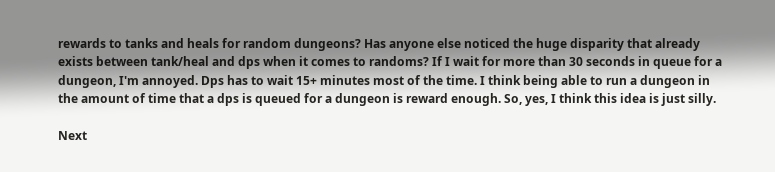rewards to tanks and heals for random dungeons? Has anyone else noticed the huge disparity that already exists between tank/heal and dps when it comes to randoms? If I wait for more than 30 seconds in queue for a dungeon, I'm annoyed. Dps has to wait 15+ minutes most of the time. I think being able to run a dungeon in the amount of time that a dps is queued for a dungeon is reward enough. So, yes, I think this idea is just silly.

Next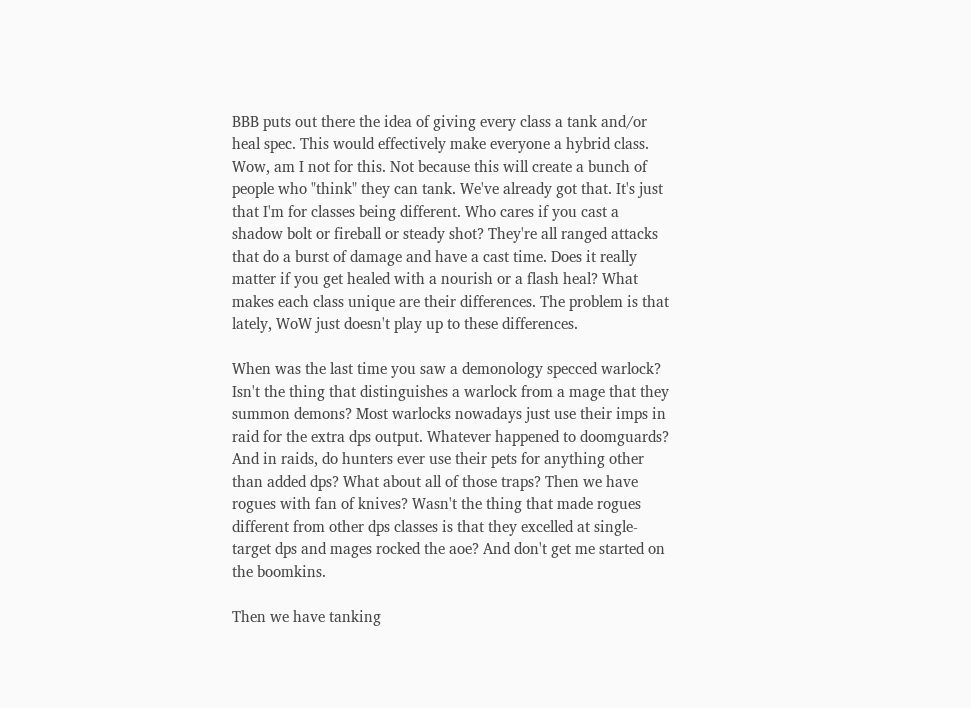BBB puts out there the idea of giving every class a tank and/or heal spec. This would effectively make everyone a hybrid class. Wow, am I not for this. Not because this will create a bunch of people who "think" they can tank. We've already got that. It's just that I'm for classes being different. Who cares if you cast a shadow bolt or fireball or steady shot? They're all ranged attacks that do a burst of damage and have a cast time. Does it really matter if you get healed with a nourish or a flash heal? What makes each class unique are their differences. The problem is that lately, WoW just doesn't play up to these differences.

When was the last time you saw a demonology specced warlock? Isn't the thing that distinguishes a warlock from a mage that they summon demons? Most warlocks nowadays just use their imps in raid for the extra dps output. Whatever happened to doomguards? And in raids, do hunters ever use their pets for anything other than added dps? What about all of those traps? Then we have rogues with fan of knives? Wasn't the thing that made rogues different from other dps classes is that they excelled at single-target dps and mages rocked the aoe? And don't get me started on the boomkins.

Then we have tanking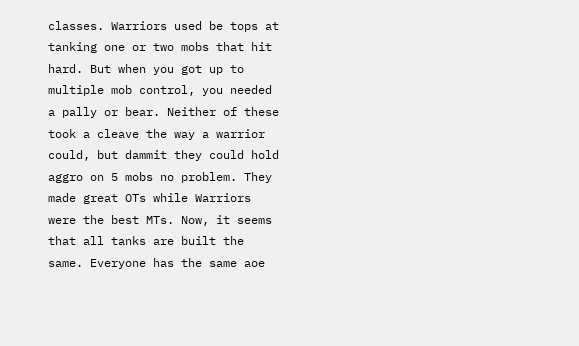classes. Warriors used be tops at tanking one or two mobs that hit hard. But when you got up to multiple mob control, you needed a pally or bear. Neither of these took a cleave the way a warrior could, but dammit they could hold aggro on 5 mobs no problem. They made great OTs while Warriors were the best MTs. Now, it seems that all tanks are built the same. Everyone has the same aoe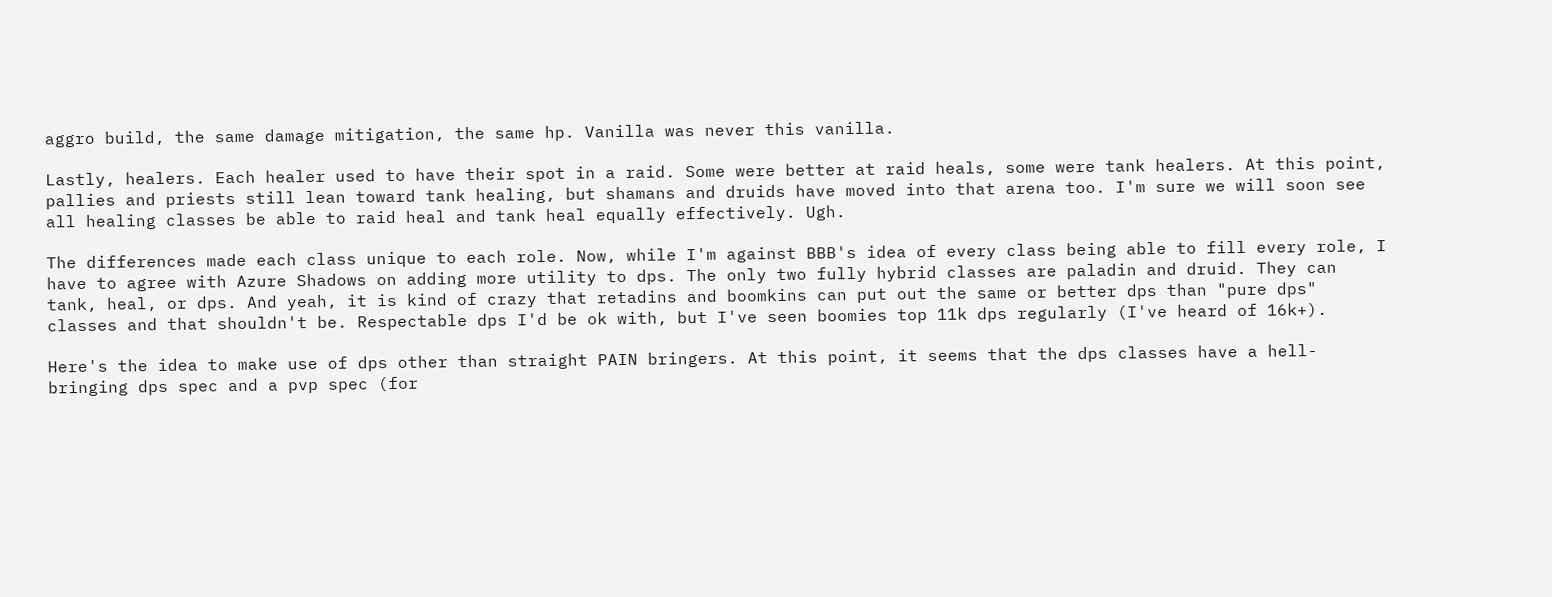aggro build, the same damage mitigation, the same hp. Vanilla was never this vanilla.

Lastly, healers. Each healer used to have their spot in a raid. Some were better at raid heals, some were tank healers. At this point, pallies and priests still lean toward tank healing, but shamans and druids have moved into that arena too. I'm sure we will soon see all healing classes be able to raid heal and tank heal equally effectively. Ugh.

The differences made each class unique to each role. Now, while I'm against BBB's idea of every class being able to fill every role, I have to agree with Azure Shadows on adding more utility to dps. The only two fully hybrid classes are paladin and druid. They can tank, heal, or dps. And yeah, it is kind of crazy that retadins and boomkins can put out the same or better dps than "pure dps" classes and that shouldn't be. Respectable dps I'd be ok with, but I've seen boomies top 11k dps regularly (I've heard of 16k+).

Here's the idea to make use of dps other than straight PAIN bringers. At this point, it seems that the dps classes have a hell-bringing dps spec and a pvp spec (for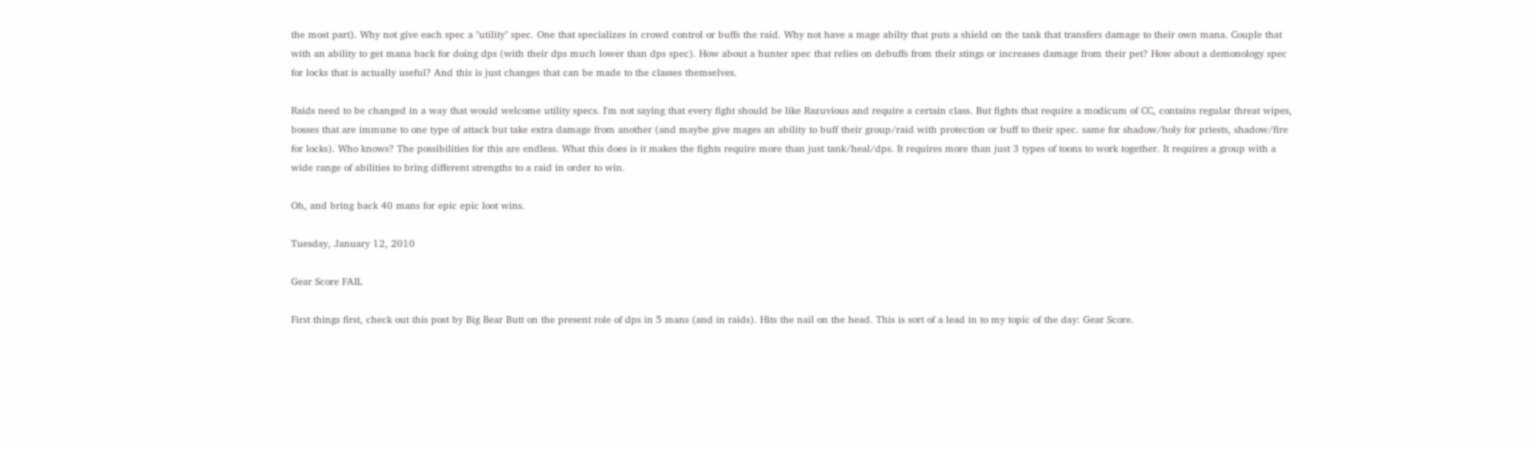the most part). Why not give each spec a "utility" spec. One that specializes in crowd control or buffs the raid. Why not have a mage abilty that puts a shield on the tank that transfers damage to their own mana. Couple that with an ability to get mana back for doing dps (with their dps much lower than dps spec). How about a hunter spec that relies on debuffs from their stings or increases damage from their pet? How about a demonology spec for locks that is actually useful? And this is just changes that can be made to the classes themselves.

Raids need to be changed in a way that would welcome utility specs. I'm not saying that every fight should be like Razuvious and require a certain class. But fights that require a modicum of CC, contains regular threat wipes, bosses that are immune to one type of attack but take extra damage from another (and maybe give mages an ability to buff their group/raid with protection or buff to their spec. same for shadow/holy for priests, shadow/fire for locks). Who knows? The possibilities for this are endless. What this does is it makes the fights require more than just tank/heal/dps. It requires more than just 3 types of toons to work together. It requires a group with a wide range of abilities to bring different strengths to a raid in order to win.

Oh, and bring back 40 mans for epic epic loot wins.

Tuesday, January 12, 2010

Gear Score FAIL

First things first, check out this post by Big Bear Butt on the present role of dps in 5 mans (and in raids). Hits the nail on the head. This is sort of a lead in to my topic of the day: Gear Score.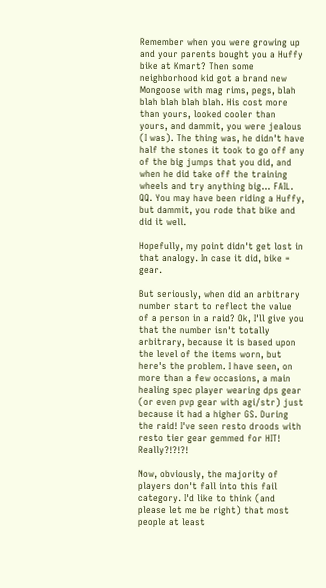Remember when you were growing up and your parents bought you a Huffy bike at Kmart? Then some neighborhood kid got a brand new Mongoose with mag rims, pegs, blah blah blah blah blah. His cost more than yours, looked cooler than yours, and dammit, you were jealous (I was). The thing was, he didn't have half the stones it took to go off any of the big jumps that you did, and when he did take off the training wheels and try anything big... FAIL. QQ. You may have been riding a Huffy, but dammit, you rode that bike and did it well.

Hopefully, my point didn't get lost in that analogy. In case it did, bike = gear.

But seriously, when did an arbitrary number start to reflect the value of a person in a raid? Ok, I'll give you that the number isn't totally arbitrary, because it is based upon the level of the items worn, but here's the problem. I have seen, on more than a few occasions, a main healing spec player wearing dps gear (or even pvp gear with agi/str) just because it had a higher GS. During the raid! I've seen resto droods with resto tier gear gemmed for HIT! Really?!?!?!

Now, obviously, the majority of players don't fall into this fail category. I'd like to think (and please let me be right) that most people at least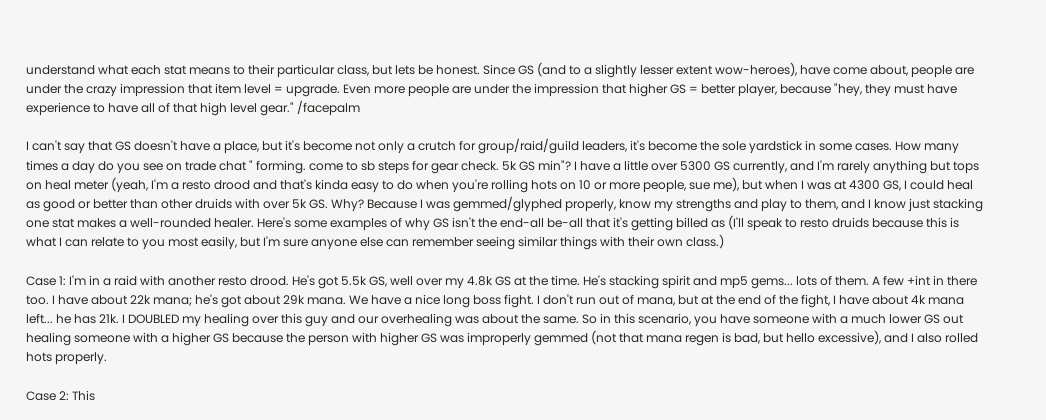understand what each stat means to their particular class, but lets be honest. Since GS (and to a slightly lesser extent wow-heroes), have come about, people are under the crazy impression that item level = upgrade. Even more people are under the impression that higher GS = better player, because "hey, they must have experience to have all of that high level gear." /facepalm

I can't say that GS doesn't have a place, but it's become not only a crutch for group/raid/guild leaders, it's become the sole yardstick in some cases. How many times a day do you see on trade chat " forming. come to sb steps for gear check. 5k GS min"? I have a little over 5300 GS currently, and I'm rarely anything but tops on heal meter (yeah, I'm a resto drood and that's kinda easy to do when you're rolling hots on 10 or more people, sue me), but when I was at 4300 GS, I could heal as good or better than other druids with over 5k GS. Why? Because I was gemmed/glyphed properly, know my strengths and play to them, and I know just stacking one stat makes a well-rounded healer. Here's some examples of why GS isn't the end-all be-all that it's getting billed as (I'll speak to resto druids because this is what I can relate to you most easily, but I'm sure anyone else can remember seeing similar things with their own class.)

Case 1: I'm in a raid with another resto drood. He's got 5.5k GS, well over my 4.8k GS at the time. He's stacking spirit and mp5 gems... lots of them. A few +int in there too. I have about 22k mana; he's got about 29k mana. We have a nice long boss fight. I don't run out of mana, but at the end of the fight, I have about 4k mana left... he has 21k. I DOUBLED my healing over this guy and our overhealing was about the same. So in this scenario, you have someone with a much lower GS out healing someone with a higher GS because the person with higher GS was improperly gemmed (not that mana regen is bad, but hello excessive), and I also rolled hots properly.

Case 2: This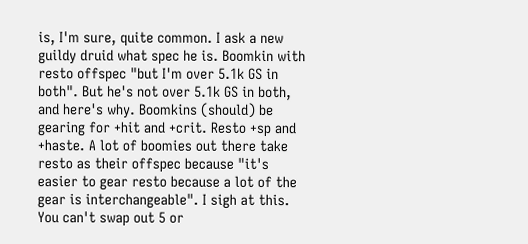is, I'm sure, quite common. I ask a new guildy druid what spec he is. Boomkin with resto offspec "but I'm over 5.1k GS in both". But he's not over 5.1k GS in both, and here's why. Boomkins (should) be gearing for +hit and +crit. Resto +sp and +haste. A lot of boomies out there take resto as their offspec because "it's easier to gear resto because a lot of the gear is interchangeable". I sigh at this. You can't swap out 5 or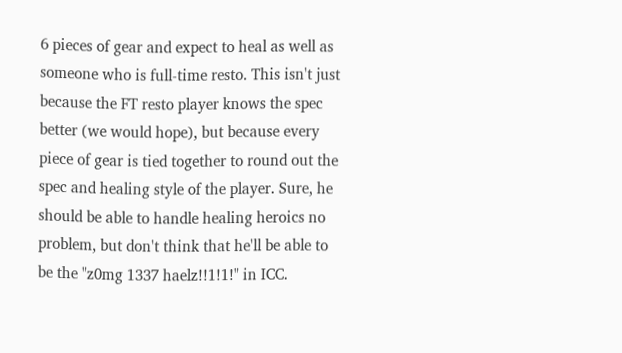6 pieces of gear and expect to heal as well as someone who is full-time resto. This isn't just because the FT resto player knows the spec better (we would hope), but because every piece of gear is tied together to round out the spec and healing style of the player. Sure, he should be able to handle healing heroics no problem, but don't think that he'll be able to be the "z0mg 1337 haelz!!1!1!" in ICC.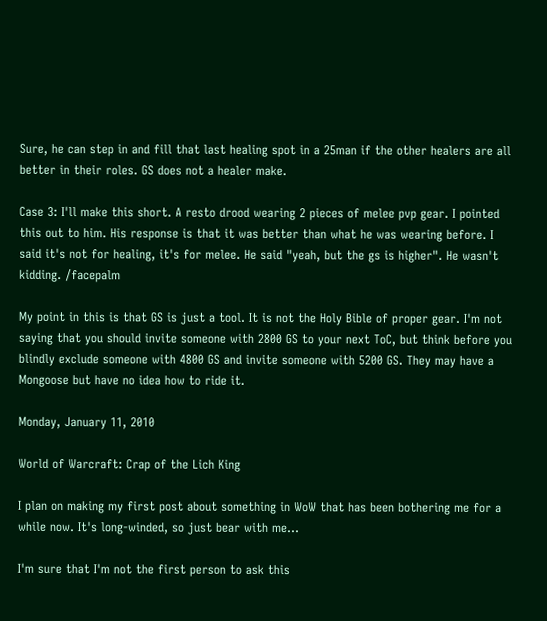Sure, he can step in and fill that last healing spot in a 25man if the other healers are all better in their roles. GS does not a healer make.

Case 3: I'll make this short. A resto drood wearing 2 pieces of melee pvp gear. I pointed this out to him. His response is that it was better than what he was wearing before. I said it's not for healing, it's for melee. He said "yeah, but the gs is higher". He wasn't kidding. /facepalm

My point in this is that GS is just a tool. It is not the Holy Bible of proper gear. I'm not saying that you should invite someone with 2800 GS to your next ToC, but think before you blindly exclude someone with 4800 GS and invite someone with 5200 GS. They may have a Mongoose but have no idea how to ride it.

Monday, January 11, 2010

World of Warcraft: Crap of the Lich King

I plan on making my first post about something in WoW that has been bothering me for a while now. It's long-winded, so just bear with me...

I'm sure that I'm not the first person to ask this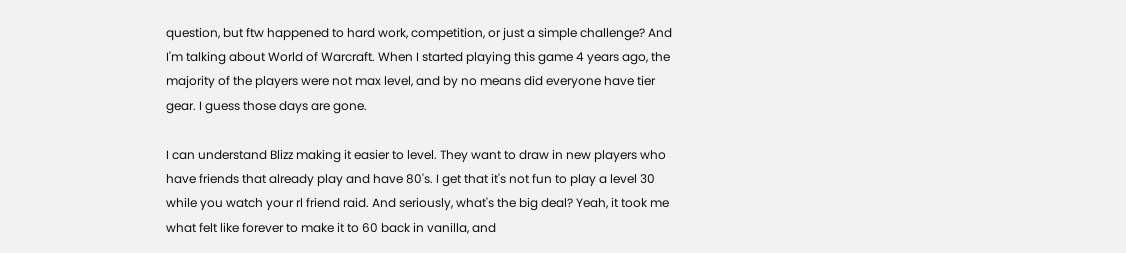question, but ftw happened to hard work, competition, or just a simple challenge? And I'm talking about World of Warcraft. When I started playing this game 4 years ago, the majority of the players were not max level, and by no means did everyone have tier gear. I guess those days are gone.

I can understand Blizz making it easier to level. They want to draw in new players who have friends that already play and have 80's. I get that it's not fun to play a level 30 while you watch your rl friend raid. And seriously, what's the big deal? Yeah, it took me what felt like forever to make it to 60 back in vanilla, and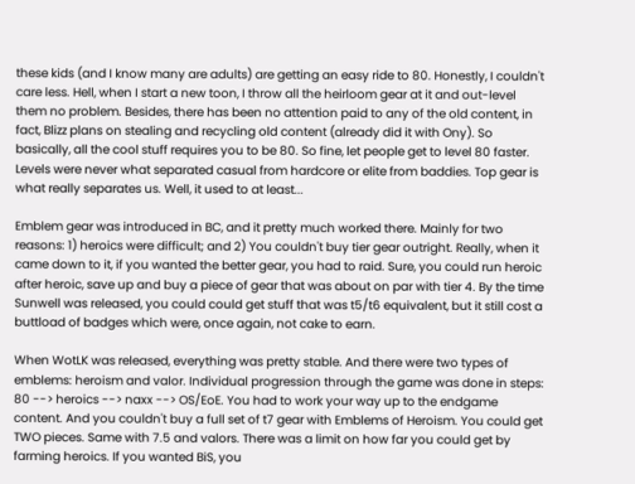these kids (and I know many are adults) are getting an easy ride to 80. Honestly, I couldn't care less. Hell, when I start a new toon, I throw all the heirloom gear at it and out-level them no problem. Besides, there has been no attention paid to any of the old content, in fact, Blizz plans on stealing and recycling old content (already did it with Ony). So basically, all the cool stuff requires you to be 80. So fine, let people get to level 80 faster. Levels were never what separated casual from hardcore or elite from baddies. Top gear is what really separates us. Well, it used to at least...

Emblem gear was introduced in BC, and it pretty much worked there. Mainly for two reasons: 1) heroics were difficult; and 2) You couldn't buy tier gear outright. Really, when it came down to it, if you wanted the better gear, you had to raid. Sure, you could run heroic after heroic, save up and buy a piece of gear that was about on par with tier 4. By the time Sunwell was released, you could could get stuff that was t5/t6 equivalent, but it still cost a buttload of badges which were, once again, not cake to earn.

When WotLK was released, everything was pretty stable. And there were two types of emblems: heroism and valor. Individual progression through the game was done in steps: 80 --> heroics --> naxx --> OS/EoE. You had to work your way up to the endgame content. And you couldn't buy a full set of t7 gear with Emblems of Heroism. You could get TWO pieces. Same with 7.5 and valors. There was a limit on how far you could get by farming heroics. If you wanted BiS, you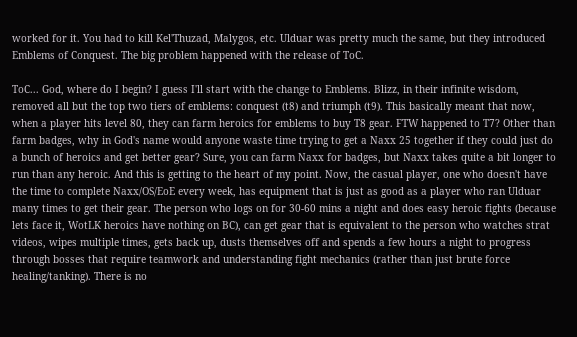worked for it. You had to kill Kel'Thuzad, Malygos, etc. Ulduar was pretty much the same, but they introduced Emblems of Conquest. The big problem happened with the release of ToC.

ToC... God, where do I begin? I guess I'll start with the change to Emblems. Blizz, in their infinite wisdom, removed all but the top two tiers of emblems: conquest (t8) and triumph (t9). This basically meant that now, when a player hits level 80, they can farm heroics for emblems to buy T8 gear. FTW happened to T7? Other than farm badges, why in God's name would anyone waste time trying to get a Naxx 25 together if they could just do a bunch of heroics and get better gear? Sure, you can farm Naxx for badges, but Naxx takes quite a bit longer to run than any heroic. And this is getting to the heart of my point. Now, the casual player, one who doesn't have the time to complete Naxx/OS/EoE every week, has equipment that is just as good as a player who ran Ulduar many times to get their gear. The person who logs on for 30-60 mins a night and does easy heroic fights (because lets face it, WotLK heroics have nothing on BC), can get gear that is equivalent to the person who watches strat videos, wipes multiple times, gets back up, dusts themselves off and spends a few hours a night to progress through bosses that require teamwork and understanding fight mechanics (rather than just brute force healing/tanking). There is no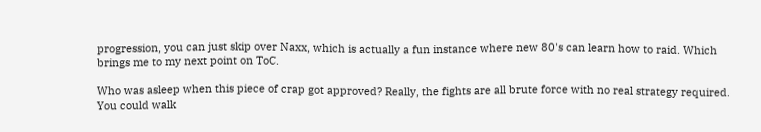progression, you can just skip over Naxx, which is actually a fun instance where new 80's can learn how to raid. Which brings me to my next point on ToC.

Who was asleep when this piece of crap got approved? Really, the fights are all brute force with no real strategy required. You could walk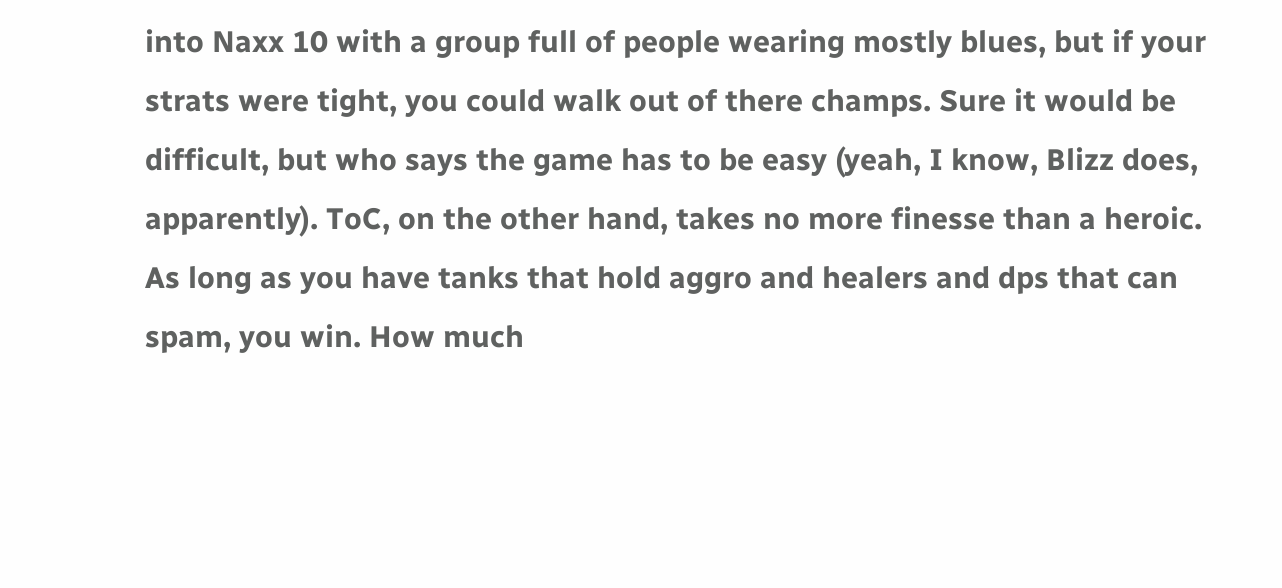into Naxx 10 with a group full of people wearing mostly blues, but if your strats were tight, you could walk out of there champs. Sure it would be difficult, but who says the game has to be easy (yeah, I know, Blizz does, apparently). ToC, on the other hand, takes no more finesse than a heroic. As long as you have tanks that hold aggro and healers and dps that can spam, you win. How much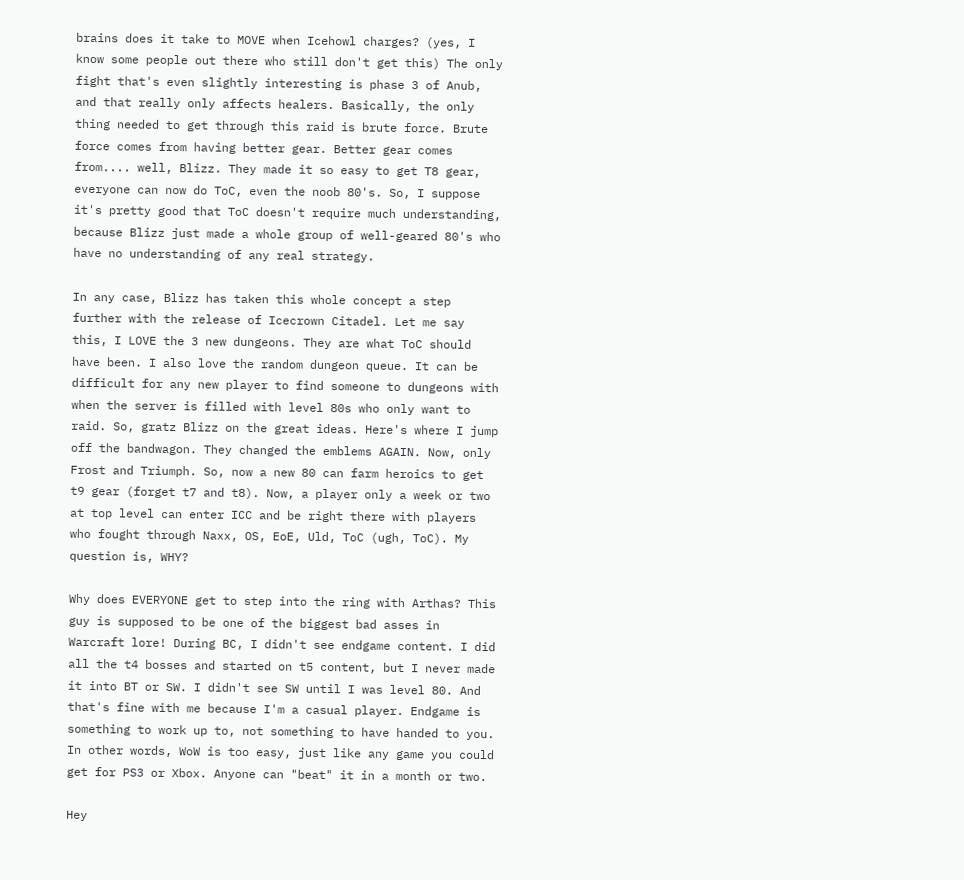brains does it take to MOVE when Icehowl charges? (yes, I know some people out there who still don't get this) The only fight that's even slightly interesting is phase 3 of Anub, and that really only affects healers. Basically, the only thing needed to get through this raid is brute force. Brute force comes from having better gear. Better gear comes from.... well, Blizz. They made it so easy to get T8 gear, everyone can now do ToC, even the noob 80's. So, I suppose it's pretty good that ToC doesn't require much understanding, because Blizz just made a whole group of well-geared 80's who have no understanding of any real strategy.

In any case, Blizz has taken this whole concept a step further with the release of Icecrown Citadel. Let me say this, I LOVE the 3 new dungeons. They are what ToC should have been. I also love the random dungeon queue. It can be difficult for any new player to find someone to dungeons with when the server is filled with level 80s who only want to raid. So, gratz Blizz on the great ideas. Here's where I jump off the bandwagon. They changed the emblems AGAIN. Now, only Frost and Triumph. So, now a new 80 can farm heroics to get t9 gear (forget t7 and t8). Now, a player only a week or two at top level can enter ICC and be right there with players who fought through Naxx, OS, EoE, Uld, ToC (ugh, ToC). My question is, WHY?

Why does EVERYONE get to step into the ring with Arthas? This guy is supposed to be one of the biggest bad asses in Warcraft lore! During BC, I didn't see endgame content. I did all the t4 bosses and started on t5 content, but I never made it into BT or SW. I didn't see SW until I was level 80. And that's fine with me because I'm a casual player. Endgame is something to work up to, not something to have handed to you. In other words, WoW is too easy, just like any game you could get for PS3 or Xbox. Anyone can "beat" it in a month or two.

Hey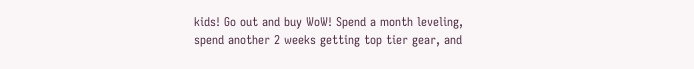kids! Go out and buy WoW! Spend a month leveling, spend another 2 weeks getting top tier gear, and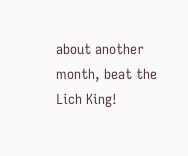about another month, beat the Lich King!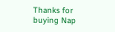Thanks for buying Nap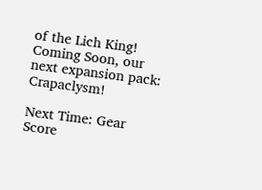of the Lich King! Coming Soon, our next expansion pack: Crapaclysm!

Next Time: Gear Score